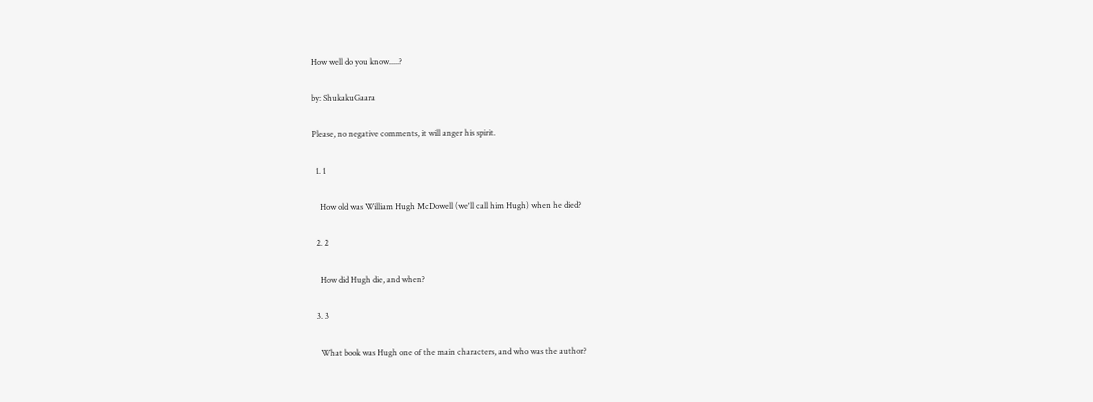How well do you know.....?

by: ShukakuGaara

Please, no negative comments, it will anger his spirit.

  1. 1

    How old was William Hugh McDowell (we'll call him Hugh) when he died?

  2. 2

    How did Hugh die, and when?

  3. 3

    What book was Hugh one of the main characters, and who was the author?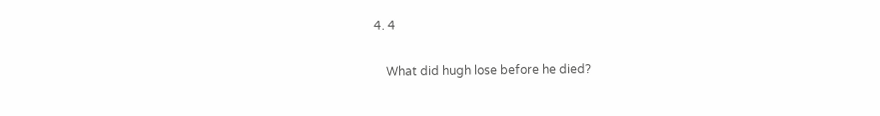4. 4

    What did hugh lose before he died?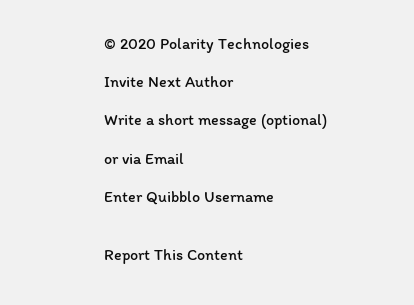© 2020 Polarity Technologies

Invite Next Author

Write a short message (optional)

or via Email

Enter Quibblo Username


Report This Content